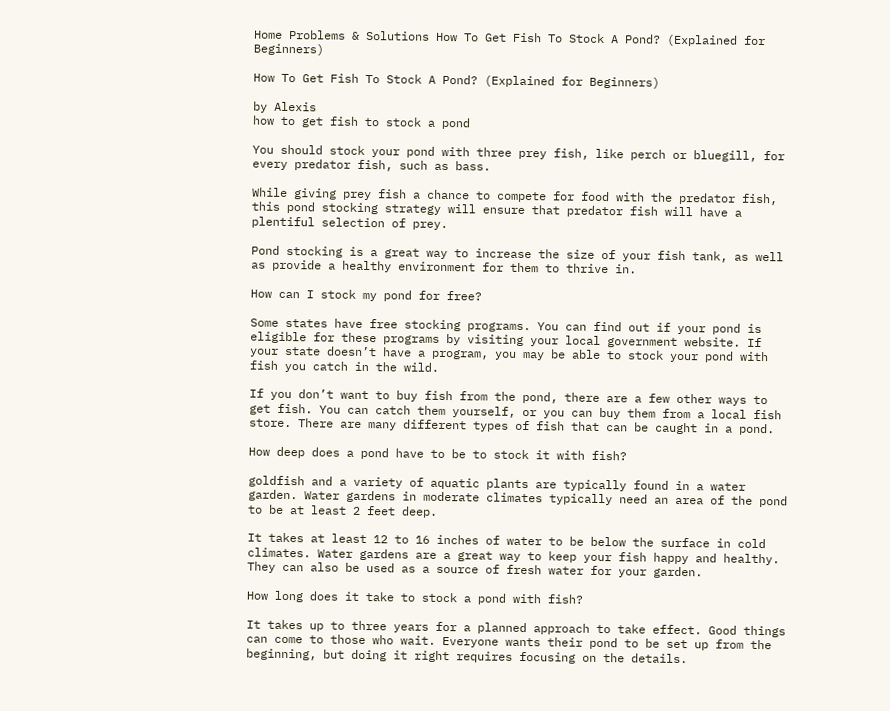Home Problems & Solutions How To Get Fish To Stock A Pond? (Explained for Beginners)

How To Get Fish To Stock A Pond? (Explained for Beginners)

by Alexis
how to get fish to stock a pond

You should stock your pond with three prey fish, like perch or bluegill, for every predator fish, such as bass.

While giving prey fish a chance to compete for food with the predator fish, this pond stocking strategy will ensure that predator fish will have a plentiful selection of prey.

Pond stocking is a great way to increase the size of your fish tank, as well as provide a healthy environment for them to thrive in.

How can I stock my pond for free?

Some states have free stocking programs. You can find out if your pond is eligible for these programs by visiting your local government website. If your state doesn’t have a program, you may be able to stock your pond with fish you catch in the wild.

If you don’t want to buy fish from the pond, there are a few other ways to get fish. You can catch them yourself, or you can buy them from a local fish store. There are many different types of fish that can be caught in a pond.

How deep does a pond have to be to stock it with fish?

goldfish and a variety of aquatic plants are typically found in a water garden. Water gardens in moderate climates typically need an area of the pond to be at least 2 feet deep.

It takes at least 12 to 16 inches of water to be below the surface in cold climates. Water gardens are a great way to keep your fish happy and healthy. They can also be used as a source of fresh water for your garden.

How long does it take to stock a pond with fish?

It takes up to three years for a planned approach to take effect. Good things can come to those who wait. Everyone wants their pond to be set up from the beginning, but doing it right requires focusing on the details.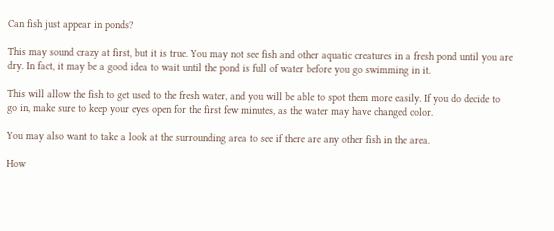Can fish just appear in ponds?

This may sound crazy at first, but it is true. You may not see fish and other aquatic creatures in a fresh pond until you are dry. In fact, it may be a good idea to wait until the pond is full of water before you go swimming in it.

This will allow the fish to get used to the fresh water, and you will be able to spot them more easily. If you do decide to go in, make sure to keep your eyes open for the first few minutes, as the water may have changed color.

You may also want to take a look at the surrounding area to see if there are any other fish in the area.

How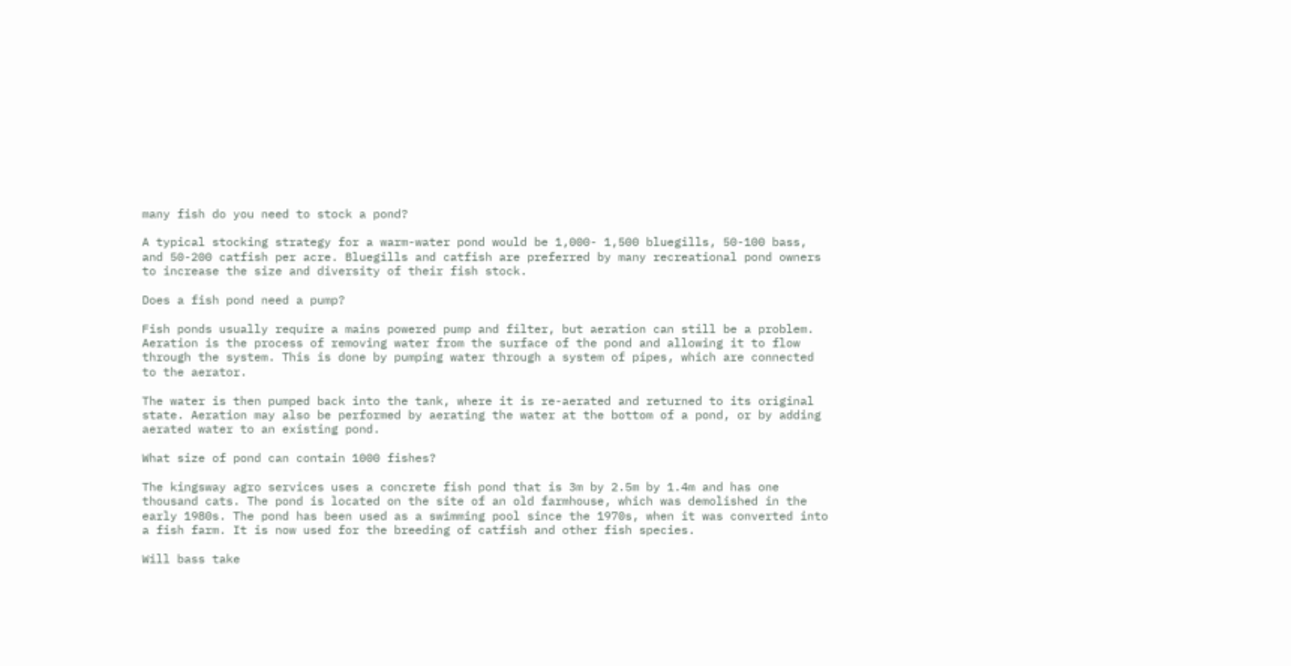many fish do you need to stock a pond?

A typical stocking strategy for a warm-water pond would be 1,000- 1,500 bluegills, 50-100 bass, and 50-200 catfish per acre. Bluegills and catfish are preferred by many recreational pond owners to increase the size and diversity of their fish stock.

Does a fish pond need a pump?

Fish ponds usually require a mains powered pump and filter, but aeration can still be a problem. Aeration is the process of removing water from the surface of the pond and allowing it to flow through the system. This is done by pumping water through a system of pipes, which are connected to the aerator.

The water is then pumped back into the tank, where it is re-aerated and returned to its original state. Aeration may also be performed by aerating the water at the bottom of a pond, or by adding aerated water to an existing pond.

What size of pond can contain 1000 fishes?

The kingsway agro services uses a concrete fish pond that is 3m by 2.5m by 1.4m and has one thousand cats. The pond is located on the site of an old farmhouse, which was demolished in the early 1980s. The pond has been used as a swimming pool since the 1970s, when it was converted into a fish farm. It is now used for the breeding of catfish and other fish species.

Will bass take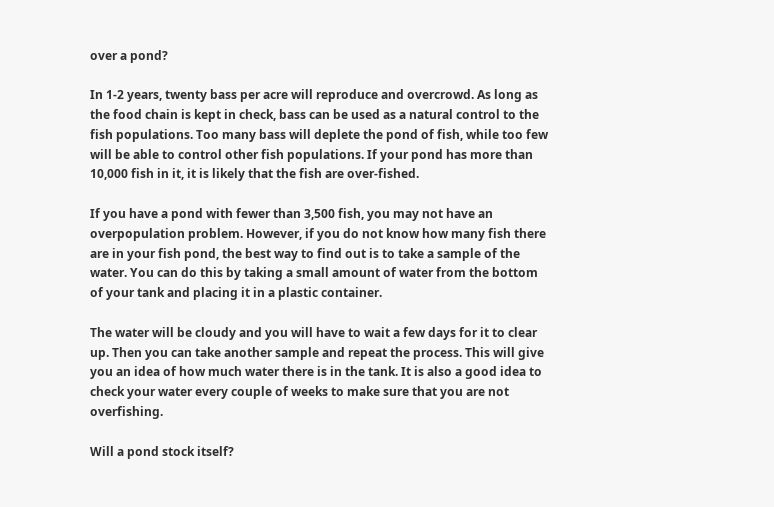over a pond?

In 1-2 years, twenty bass per acre will reproduce and overcrowd. As long as the food chain is kept in check, bass can be used as a natural control to the fish populations. Too many bass will deplete the pond of fish, while too few will be able to control other fish populations. If your pond has more than 10,000 fish in it, it is likely that the fish are over-fished.

If you have a pond with fewer than 3,500 fish, you may not have an overpopulation problem. However, if you do not know how many fish there are in your fish pond, the best way to find out is to take a sample of the water. You can do this by taking a small amount of water from the bottom of your tank and placing it in a plastic container.

The water will be cloudy and you will have to wait a few days for it to clear up. Then you can take another sample and repeat the process. This will give you an idea of how much water there is in the tank. It is also a good idea to check your water every couple of weeks to make sure that you are not overfishing.

Will a pond stock itself?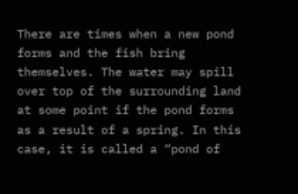There are times when a new pond forms and the fish bring themselves. The water may spill over top of the surrounding land at some point if the pond forms as a result of a spring. In this case, it is called a “pond of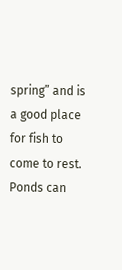spring” and is a good place for fish to come to rest. Ponds can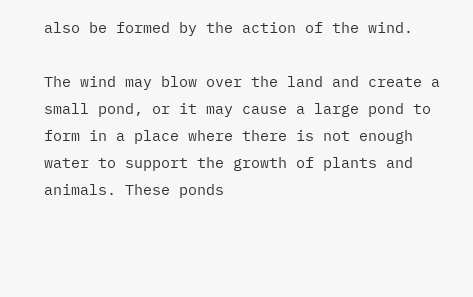also be formed by the action of the wind.

The wind may blow over the land and create a small pond, or it may cause a large pond to form in a place where there is not enough water to support the growth of plants and animals. These ponds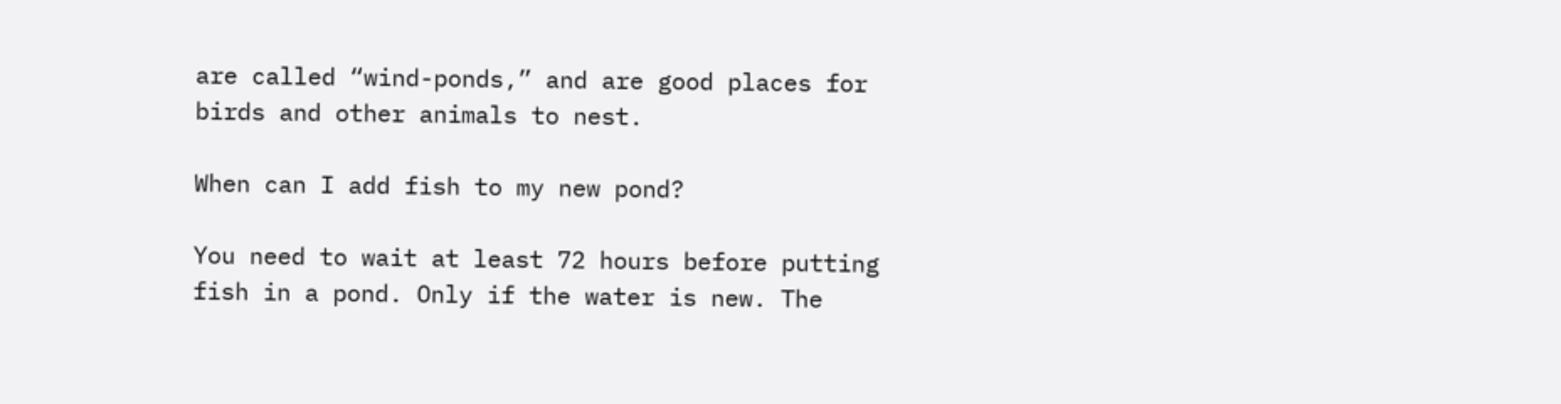are called “wind-ponds,” and are good places for birds and other animals to nest.

When can I add fish to my new pond?

You need to wait at least 72 hours before putting fish in a pond. Only if the water is new. The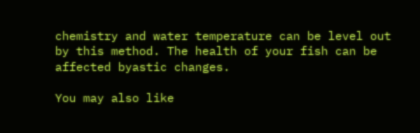chemistry and water temperature can be level out by this method. The health of your fish can be affected byastic changes.

You may also like